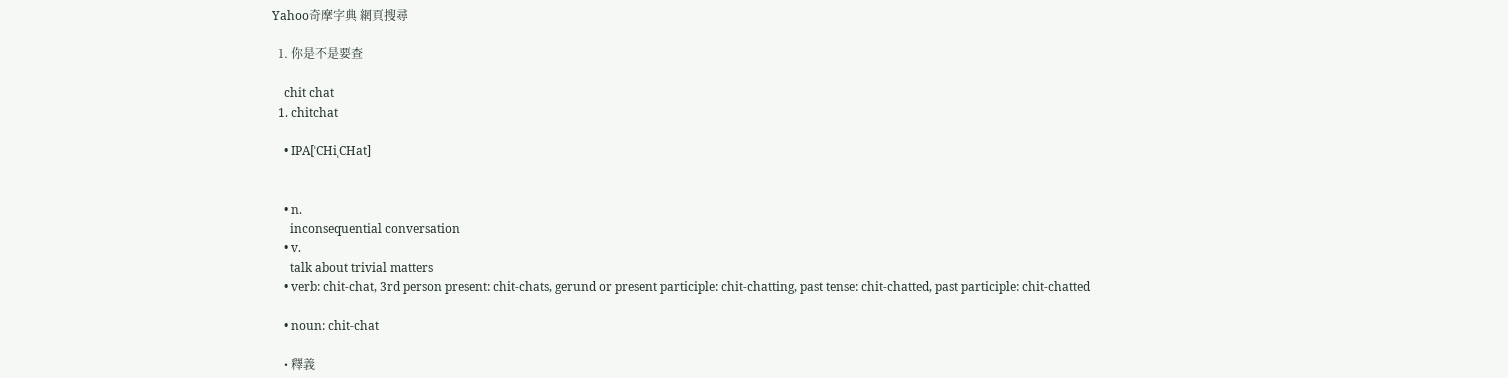Yahoo奇摩字典 網頁搜尋

  1. 你是不是要查

    chit chat
  1. chitchat

    • IPA[ˈCHiˌCHat]


    • n.
      inconsequential conversation
    • v.
      talk about trivial matters
    • verb: chit-chat, 3rd person present: chit-chats, gerund or present participle: chit-chatting, past tense: chit-chatted, past participle: chit-chatted

    • noun: chit-chat

    • 釋義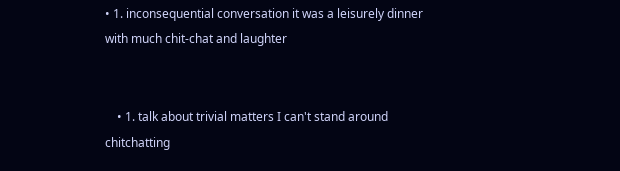• 1. inconsequential conversation it was a leisurely dinner with much chit-chat and laughter


    • 1. talk about trivial matters I can't stand around chitchatting